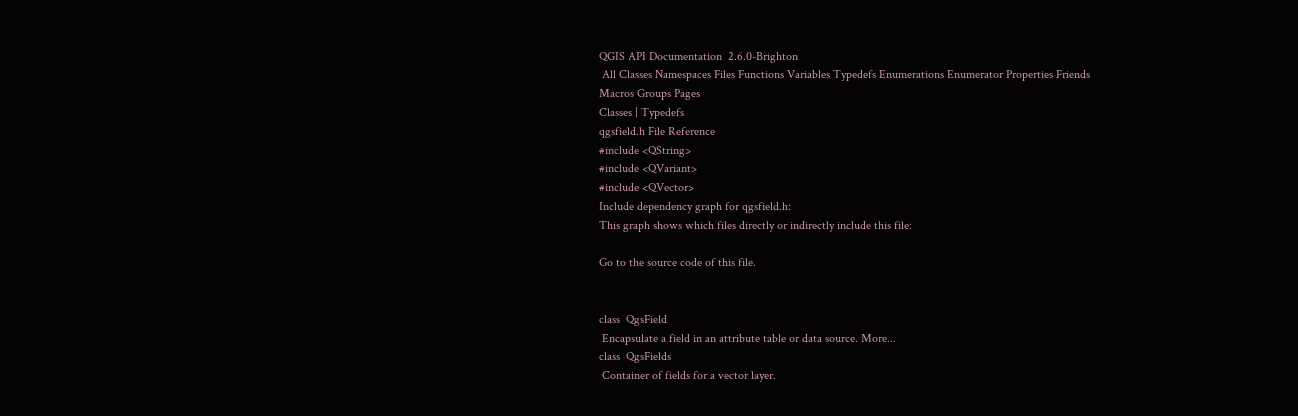QGIS API Documentation  2.6.0-Brighton
 All Classes Namespaces Files Functions Variables Typedefs Enumerations Enumerator Properties Friends Macros Groups Pages
Classes | Typedefs
qgsfield.h File Reference
#include <QString>
#include <QVariant>
#include <QVector>
Include dependency graph for qgsfield.h:
This graph shows which files directly or indirectly include this file:

Go to the source code of this file.


class  QgsField
 Encapsulate a field in an attribute table or data source. More...
class  QgsFields
 Container of fields for a vector layer.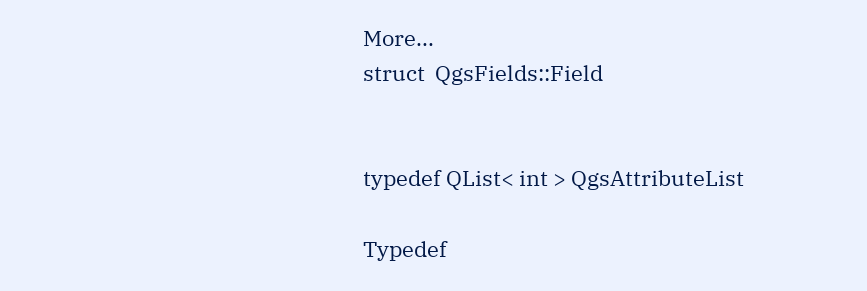More...
struct  QgsFields::Field


typedef QList< int > QgsAttributeList

Typedef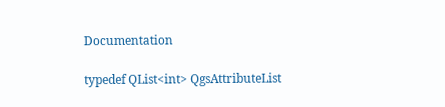Documentation

typedef QList<int> QgsAttributeList